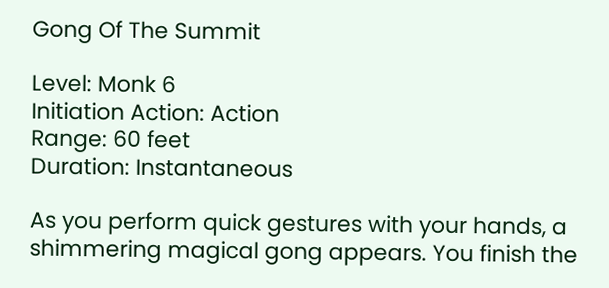Gong Of The Summit

Level: Monk 6
Initiation Action: Action
Range: 60 feet
Duration: Instantaneous

As you perform quick gestures with your hands, a shimmering magical gong appears. You finish the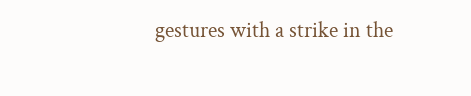gestures with a strike in the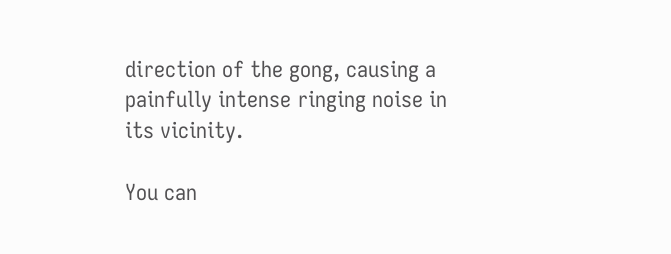direction of the gong, causing a painfully intense ringing noise in its vicinity.

You can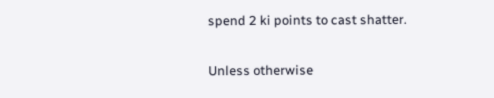spend 2 ki points to cast shatter.

Unless otherwise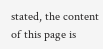stated, the content of this page is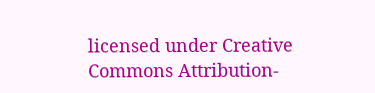licensed under Creative Commons Attribution-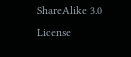ShareAlike 3.0 License